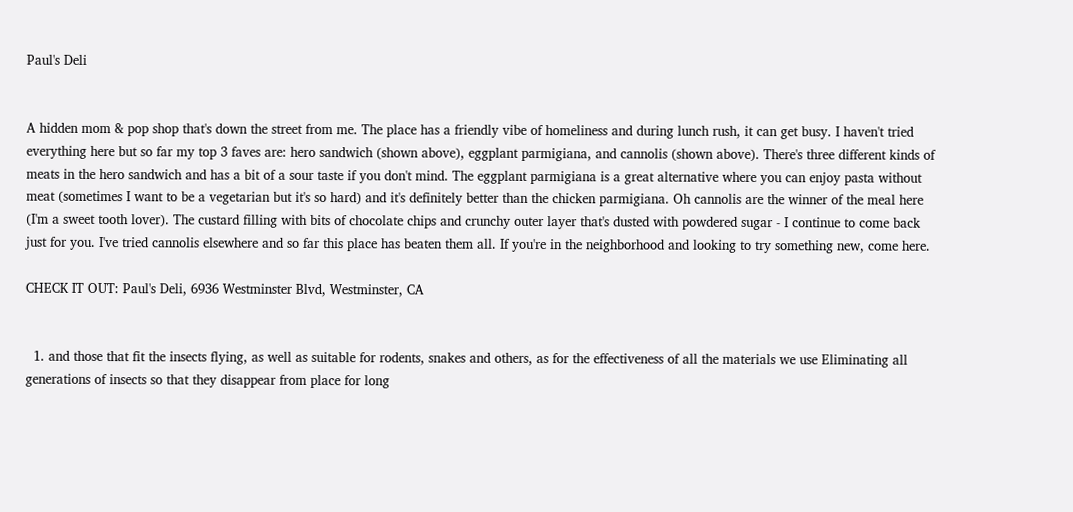Paul's Deli


A hidden mom & pop shop that's down the street from me. The place has a friendly vibe of homeliness and during lunch rush, it can get busy. I haven't tried everything here but so far my top 3 faves are: hero sandwich (shown above), eggplant parmigiana, and cannolis (shown above). There's three different kinds of meats in the hero sandwich and has a bit of a sour taste if you don't mind. The eggplant parmigiana is a great alternative where you can enjoy pasta without meat (sometimes I want to be a vegetarian but it's so hard) and it's definitely better than the chicken parmigiana. Oh cannolis are the winner of the meal here (I'm a sweet tooth lover). The custard filling with bits of chocolate chips and crunchy outer layer that's dusted with powdered sugar - I continue to come back just for you. I've tried cannolis elsewhere and so far this place has beaten them all. If you're in the neighborhood and looking to try something new, come here.

CHECK IT OUT: Paul's Deli, 6936 Westminster Blvd, Westminster, CA


  1. and those that fit the insects flying, as well as suitable for rodents, snakes and others, as for the effectiveness of all the materials we use Eliminating all generations of insects so that they disappear from place for long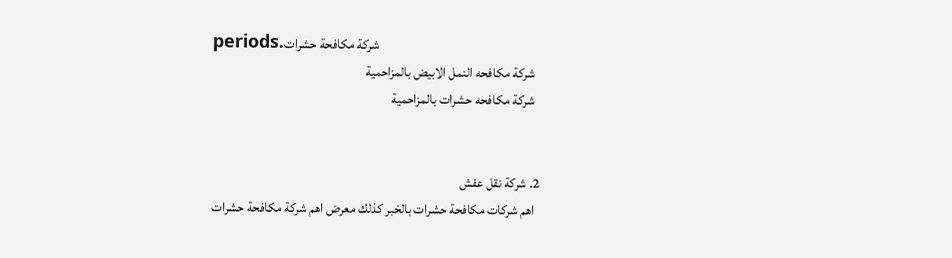periods.شركة مكافحة حشرات
    شركة مكافحه النمل الابيض بالمزاحمية
    شركة مكافحه حشرات بالمزاحمية


  2. شركة نقل عفش
    اهم شركات مكافحة حشرات بالخبر كذلك معرض اهم شركة مكافحة حشرات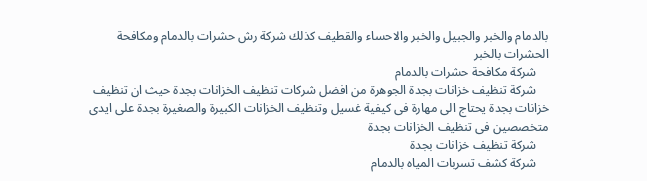بالدمام والخبر والجبيل والخبر والاحساء والقطيف كذلك شركة رش حشرات بالدمام ومكافحة الحشرات بالخبر
    شركة مكافحة حشرات بالدمام
    شركة تنظيف خزانات بجدة الجوهرة من افضل شركات تنظيف الخزانات بجدة حيث ان تنظيف خزانات بجدة يحتاج الى مهارة فى كيفية غسيل وتنظيف الخزانات الكبيرة والصغيرة بجدة على ايدى متخصصين فى تنظيف الخزانات بجدة
    شركة تنظيف خزانات بجدة
    شركة كشف تسربات المياه بالدمام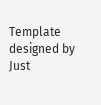Template designed by Just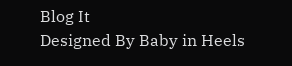Blog It
Designed By Baby in Heels